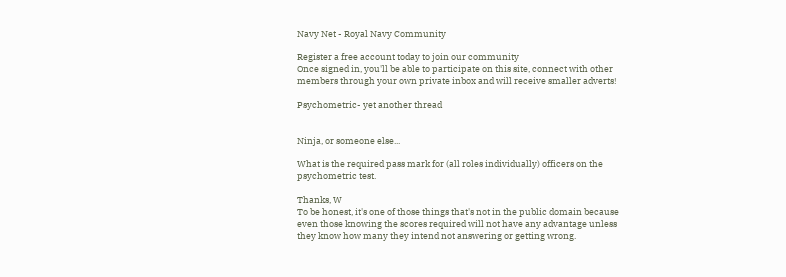Navy Net - Royal Navy Community

Register a free account today to join our community
Once signed in, you'll be able to participate on this site, connect with other members through your own private inbox and will receive smaller adverts!

Psychometric- yet another thread


Ninja, or someone else...

What is the required pass mark for (all roles individually) officers on the psychometric test.

Thanks, W
To be honest, it's one of those things that's not in the public domain because even those knowing the scores required will not have any advantage unless they know how many they intend not answering or getting wrong.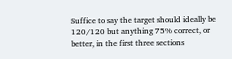Suffice to say the target should ideally be 120/120 but anything 75% correct, or better, in the first three sections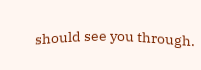should see you through.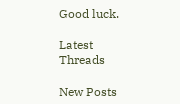Good luck.

Latest Threads

New Posts